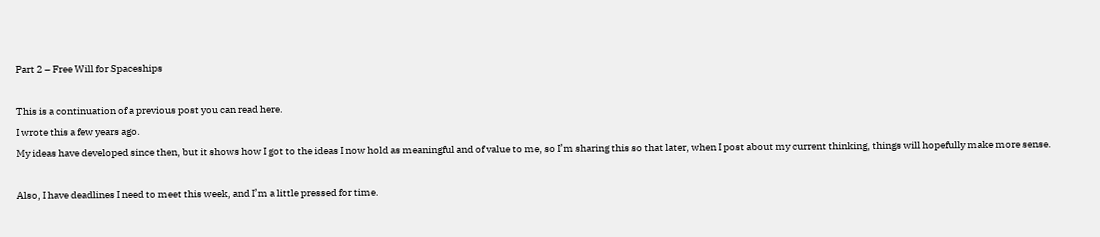Part 2 – Free Will for Spaceships

This is a continuation of a previous post you can read here.
I wrote this a few years ago.
My ideas have developed since then, but it shows how I got to the ideas I now hold as meaningful and of value to me, so I’m sharing this so that later, when I post about my current thinking, things will hopefully make more sense.

Also, I have deadlines I need to meet this week, and I’m a little pressed for time.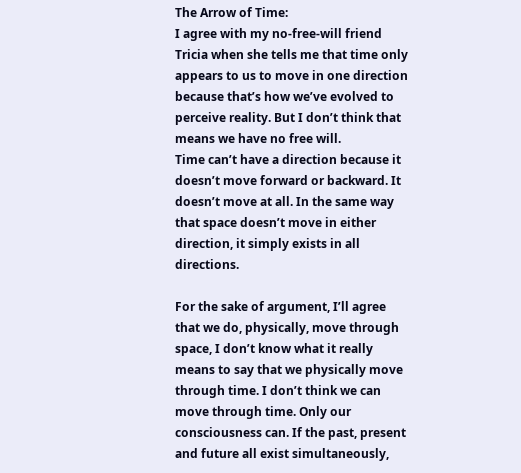The Arrow of Time:
I agree with my no-free-will friend Tricia when she tells me that time only appears to us to move in one direction because that’s how we’ve evolved to perceive reality. But I don’t think that means we have no free will.
Time can’t have a direction because it doesn’t move forward or backward. It doesn’t move at all. In the same way that space doesn’t move in either direction, it simply exists in all directions.

For the sake of argument, I’ll agree that we do, physically, move through space, I don’t know what it really means to say that we physically move through time. I don’t think we can move through time. Only our consciousness can. If the past, present and future all exist simultaneously,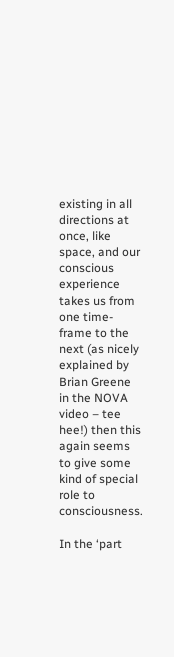existing in all directions at once, like space, and our conscious experience takes us from one time-frame to the next (as nicely explained by Brian Greene in the NOVA video – tee hee!) then this again seems to give some kind of special role to consciousness.

In the ‘part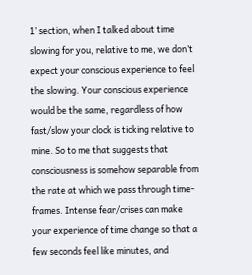1’ section, when I talked about time slowing for you, relative to me, we don’t expect your conscious experience to feel the slowing. Your conscious experience would be the same, regardless of how fast/slow your clock is ticking relative to mine. So to me that suggests that consciousness is somehow separable from the rate at which we pass through time-frames. Intense fear/crises can make your experience of time change so that a few seconds feel like minutes, and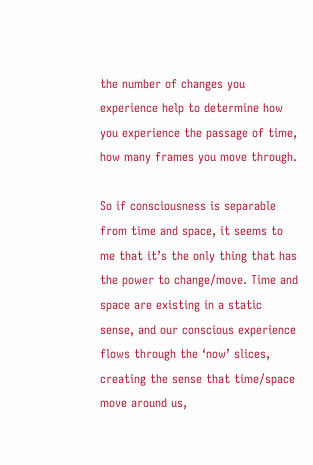the number of changes you experience help to determine how you experience the passage of time, how many frames you move through.

So if consciousness is separable from time and space, it seems to me that it’s the only thing that has the power to change/move. Time and space are existing in a static sense, and our conscious experience flows through the ‘now’ slices, creating the sense that time/space move around us,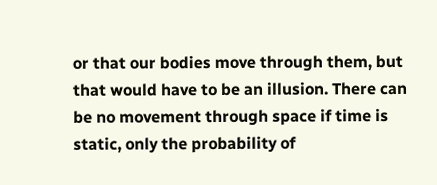or that our bodies move through them, but that would have to be an illusion. There can be no movement through space if time is static, only the probability of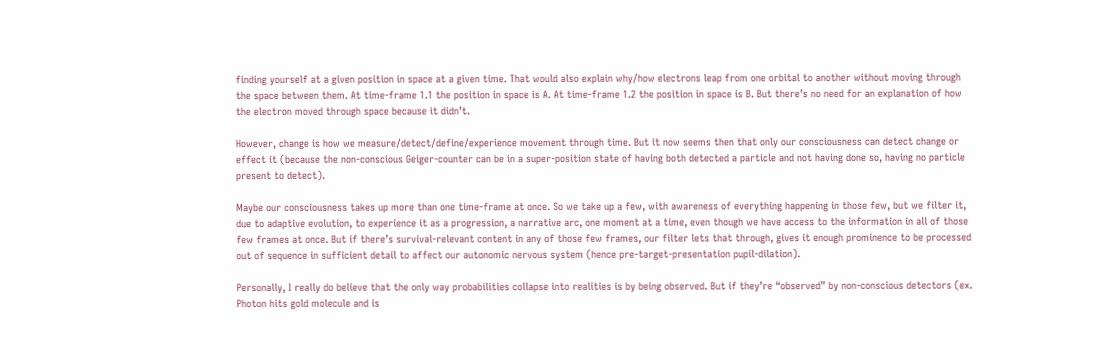finding yourself at a given position in space at a given time. That would also explain why/how electrons leap from one orbital to another without moving through the space between them. At time-frame 1.1 the position in space is A. At time-frame 1.2 the position in space is B. But there’s no need for an explanation of how the electron moved through space because it didn’t.

However, change is how we measure/detect/define/experience movement through time. But it now seems then that only our consciousness can detect change or effect it (because the non-conscious Geiger-counter can be in a super-position state of having both detected a particle and not having done so, having no particle present to detect).

Maybe our consciousness takes up more than one time-frame at once. So we take up a few, with awareness of everything happening in those few, but we filter it, due to adaptive evolution, to experience it as a progression, a narrative arc, one moment at a time, even though we have access to the information in all of those few frames at once. But if there’s survival-relevant content in any of those few frames, our filter lets that through, gives it enough prominence to be processed out of sequence in sufficient detail to affect our autonomic nervous system (hence pre-target-presentation pupil-dilation).

Personally, I really do believe that the only way probabilities collapse into realities is by being observed. But if they’re “observed” by non-conscious detectors (ex. Photon hits gold molecule and is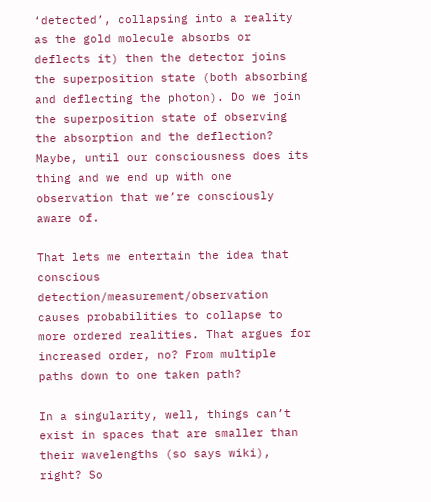‘detected’, collapsing into a reality as the gold molecule absorbs or deflects it) then the detector joins the superposition state (both absorbing and deflecting the photon). Do we join the superposition state of observing the absorption and the deflection? Maybe, until our consciousness does its thing and we end up with one observation that we’re consciously aware of.

That lets me entertain the idea that conscious detection/measurement/observation causes probabilities to collapse to more ordered realities. That argues for increased order, no? From multiple paths down to one taken path?

In a singularity, well, things can’t exist in spaces that are smaller than their wavelengths (so says wiki), right? So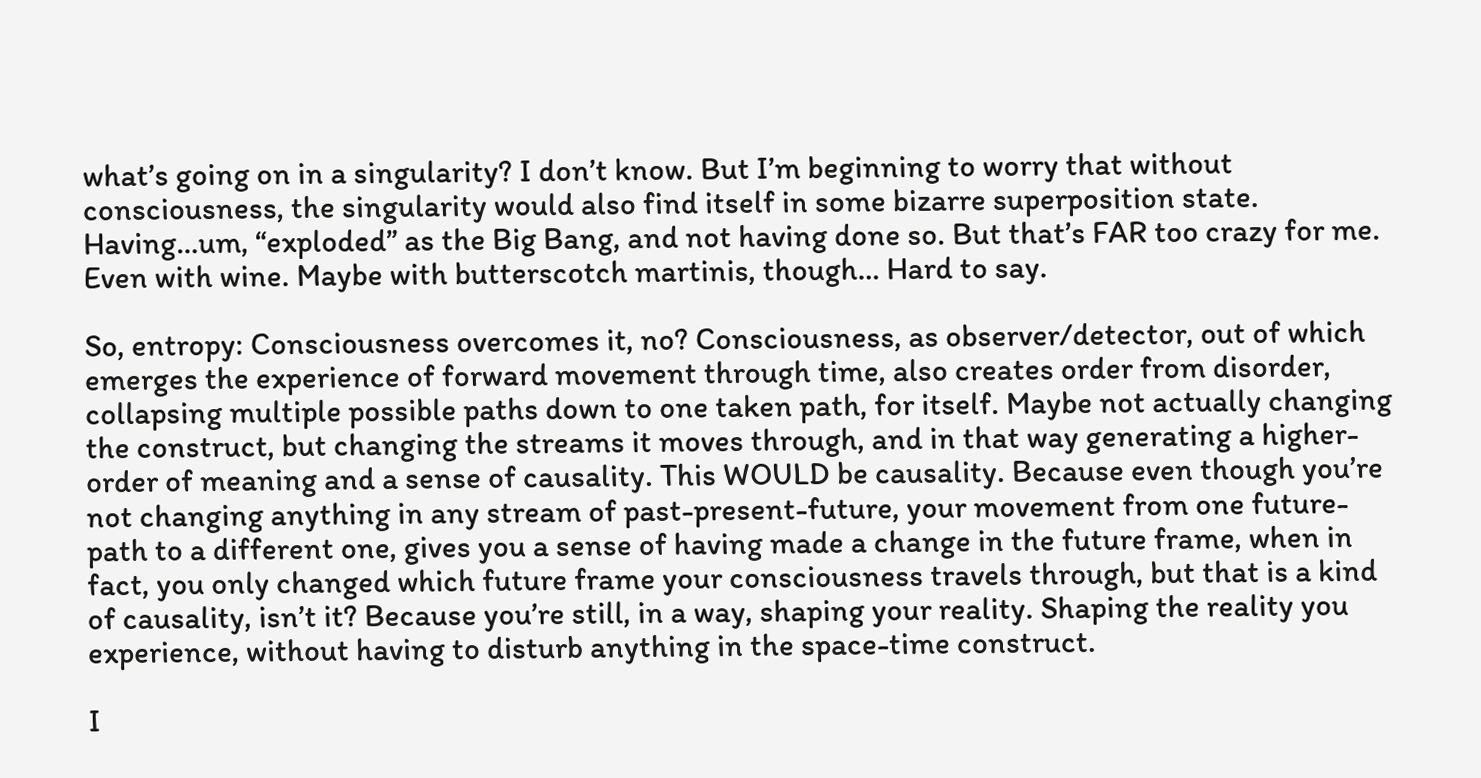what’s going on in a singularity? I don’t know. But I’m beginning to worry that without consciousness, the singularity would also find itself in some bizarre superposition state. Having…um, “exploded” as the Big Bang, and not having done so. But that’s FAR too crazy for me. Even with wine. Maybe with butterscotch martinis, though… Hard to say.

So, entropy: Consciousness overcomes it, no? Consciousness, as observer/detector, out of which emerges the experience of forward movement through time, also creates order from disorder, collapsing multiple possible paths down to one taken path, for itself. Maybe not actually changing the construct, but changing the streams it moves through, and in that way generating a higher-order of meaning and a sense of causality. This WOULD be causality. Because even though you’re not changing anything in any stream of past-present-future, your movement from one future-path to a different one, gives you a sense of having made a change in the future frame, when in fact, you only changed which future frame your consciousness travels through, but that is a kind of causality, isn’t it? Because you’re still, in a way, shaping your reality. Shaping the reality you experience, without having to disturb anything in the space-time construct.

I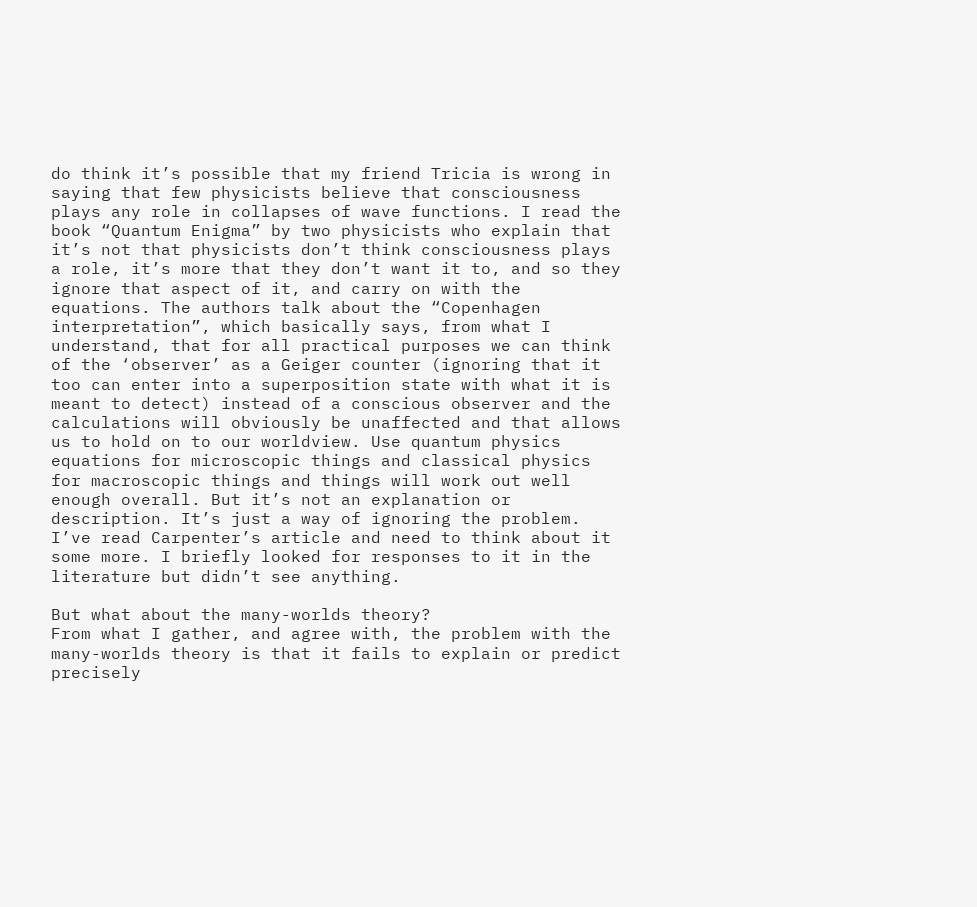do think it’s possible that my friend Tricia is wrong in saying that few physicists believe that consciousness plays any role in collapses of wave functions. I read the book “Quantum Enigma” by two physicists who explain that it’s not that physicists don’t think consciousness plays a role, it’s more that they don’t want it to, and so they ignore that aspect of it, and carry on with the equations. The authors talk about the “Copenhagen interpretation”, which basically says, from what I understand, that for all practical purposes we can think of the ‘observer’ as a Geiger counter (ignoring that it too can enter into a superposition state with what it is meant to detect) instead of a conscious observer and the calculations will obviously be unaffected and that allows us to hold on to our worldview. Use quantum physics equations for microscopic things and classical physics for macroscopic things and things will work out well enough overall. But it’s not an explanation or description. It’s just a way of ignoring the problem.
I’ve read Carpenter’s article and need to think about it some more. I briefly looked for responses to it in the literature but didn’t see anything.

But what about the many-worlds theory?
From what I gather, and agree with, the problem with the many-worlds theory is that it fails to explain or predict precisely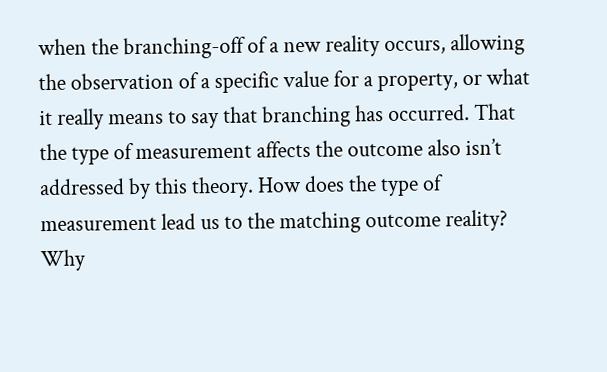when the branching-off of a new reality occurs, allowing the observation of a specific value for a property, or what it really means to say that branching has occurred. That the type of measurement affects the outcome also isn’t addressed by this theory. How does the type of measurement lead us to the matching outcome reality? Why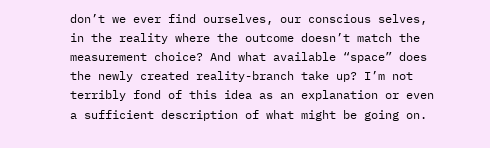don’t we ever find ourselves, our conscious selves, in the reality where the outcome doesn’t match the measurement choice? And what available “space” does the newly created reality-branch take up? I’m not terribly fond of this idea as an explanation or even a sufficient description of what might be going on.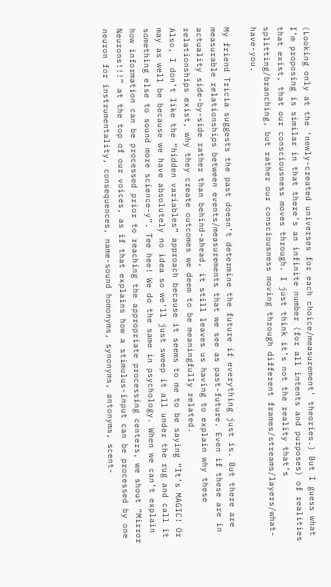(Looking only at the ‘newly-created universes for each choice/measurement’ theories.) But I guess what I’m proposing is similar in that there’s an infinite number (for all intents and purposes) of realities that exist, that our consciousness moves through. I just think it’s not the reality that’s splitting/branching, but rather our consciousness moving through different frames/streams/layers/what-have-you.

My friend Tricia suggests the past doesn’t determine the future if everything just is. But there are measurable relationships between events/measurements that we see as past-future. Even if these are in actuality side-by-side rather than behind-ahead, it still leaves us having to explain why these relationships exist, why they create outcomes we deem to be meaningfully related.
Also, I don’t like the “hidden variables” approach because it seems to me to be saying “It’s MAGIC! Or may as well be because we have absolutely no idea so we’ll just sweep it all under the rug and call it something else to sound more science-y”. Tee hee! We do the same in psychology. When we can’t explain how information can be processed prior to reaching the appropriate processing centers, we shout “Mirror Neurons!!!” at the top of our voices, as if that explains how a stimulus-input can be processed by one neuron for instrumentality, consequences, name-sound homonyms, synonyms, antonyms, scent-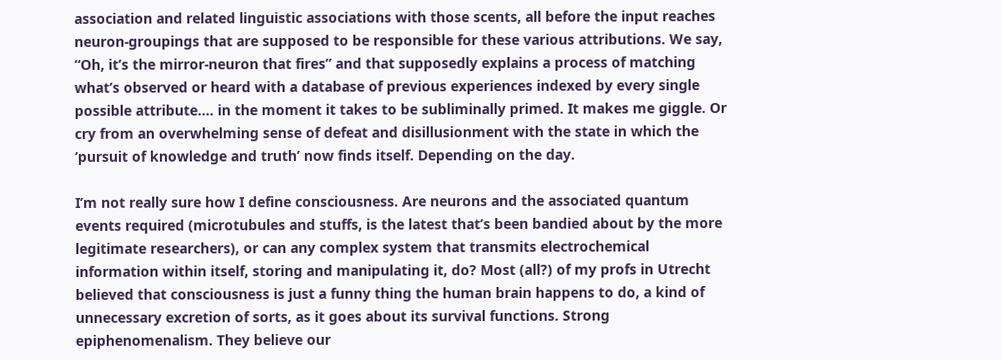association and related linguistic associations with those scents, all before the input reaches neuron-groupings that are supposed to be responsible for these various attributions. We say, “Oh, it’s the mirror-neuron that fires” and that supposedly explains a process of matching what’s observed or heard with a database of previous experiences indexed by every single possible attribute…. in the moment it takes to be subliminally primed. It makes me giggle. Or cry from an overwhelming sense of defeat and disillusionment with the state in which the ‘pursuit of knowledge and truth’ now finds itself. Depending on the day.

I’m not really sure how I define consciousness. Are neurons and the associated quantum events required (microtubules and stuffs, is the latest that’s been bandied about by the more legitimate researchers), or can any complex system that transmits electrochemical information within itself, storing and manipulating it, do? Most (all?) of my profs in Utrecht believed that consciousness is just a funny thing the human brain happens to do, a kind of unnecessary excretion of sorts, as it goes about its survival functions. Strong epiphenomenalism. They believe our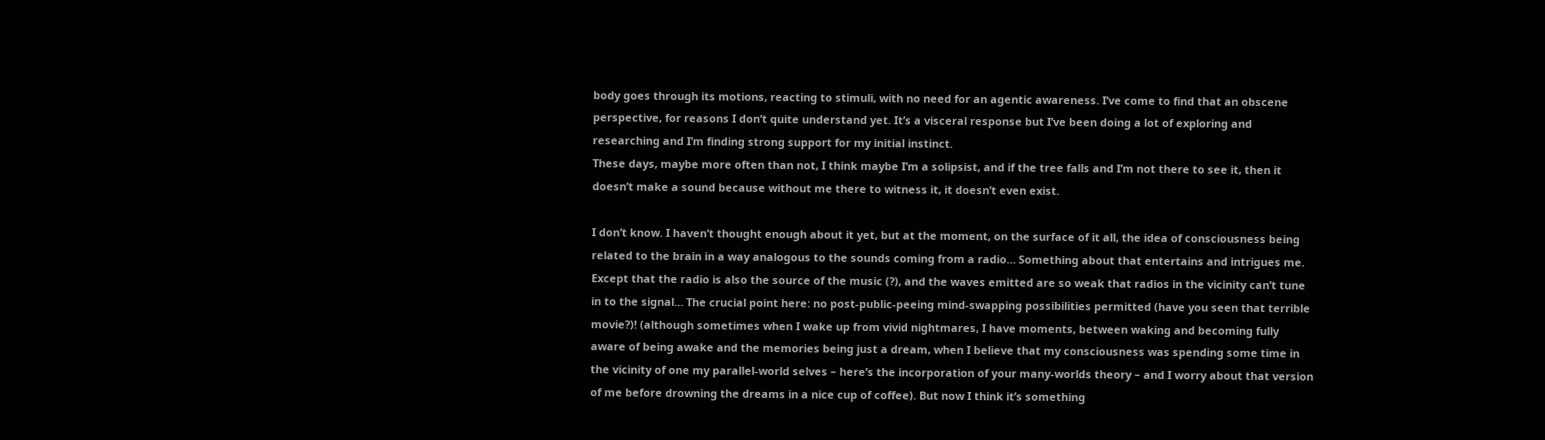body goes through its motions, reacting to stimuli, with no need for an agentic awareness. I’ve come to find that an obscene perspective, for reasons I don’t quite understand yet. It’s a visceral response but I’ve been doing a lot of exploring and researching and I’m finding strong support for my initial instinct.
These days, maybe more often than not, I think maybe I’m a solipsist, and if the tree falls and I’m not there to see it, then it doesn’t make a sound because without me there to witness it, it doesn’t even exist.

I don’t know. I haven’t thought enough about it yet, but at the moment, on the surface of it all, the idea of consciousness being related to the brain in a way analogous to the sounds coming from a radio… Something about that entertains and intrigues me. Except that the radio is also the source of the music (?), and the waves emitted are so weak that radios in the vicinity can’t tune in to the signal… The crucial point here: no post-public-peeing mind-swapping possibilities permitted (have you seen that terrible movie?)! (although sometimes when I wake up from vivid nightmares, I have moments, between waking and becoming fully aware of being awake and the memories being just a dream, when I believe that my consciousness was spending some time in the vicinity of one my parallel-world selves – here’s the incorporation of your many-worlds theory – and I worry about that version of me before drowning the dreams in a nice cup of coffee). But now I think it’s something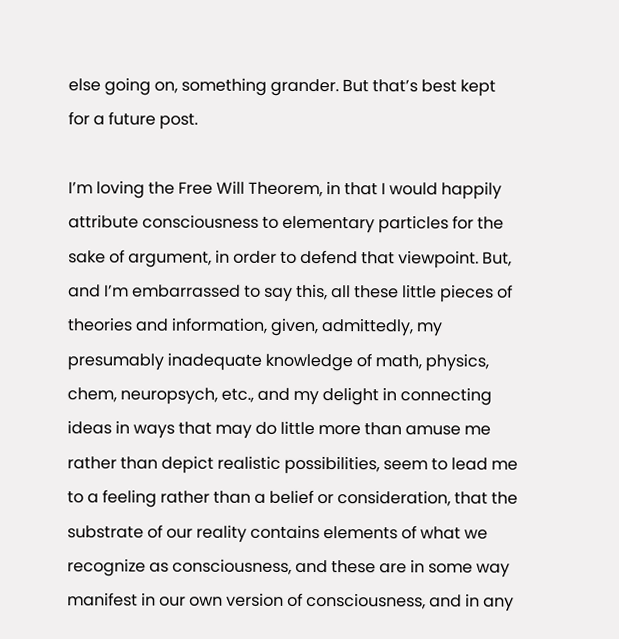else going on, something grander. But that’s best kept for a future post.

I’m loving the Free Will Theorem, in that I would happily attribute consciousness to elementary particles for the sake of argument, in order to defend that viewpoint. But, and I’m embarrassed to say this, all these little pieces of theories and information, given, admittedly, my presumably inadequate knowledge of math, physics, chem, neuropsych, etc., and my delight in connecting ideas in ways that may do little more than amuse me rather than depict realistic possibilities, seem to lead me to a feeling rather than a belief or consideration, that the substrate of our reality contains elements of what we recognize as consciousness, and these are in some way manifest in our own version of consciousness, and in any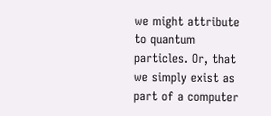we might attribute to quantum particles. Or, that we simply exist as part of a computer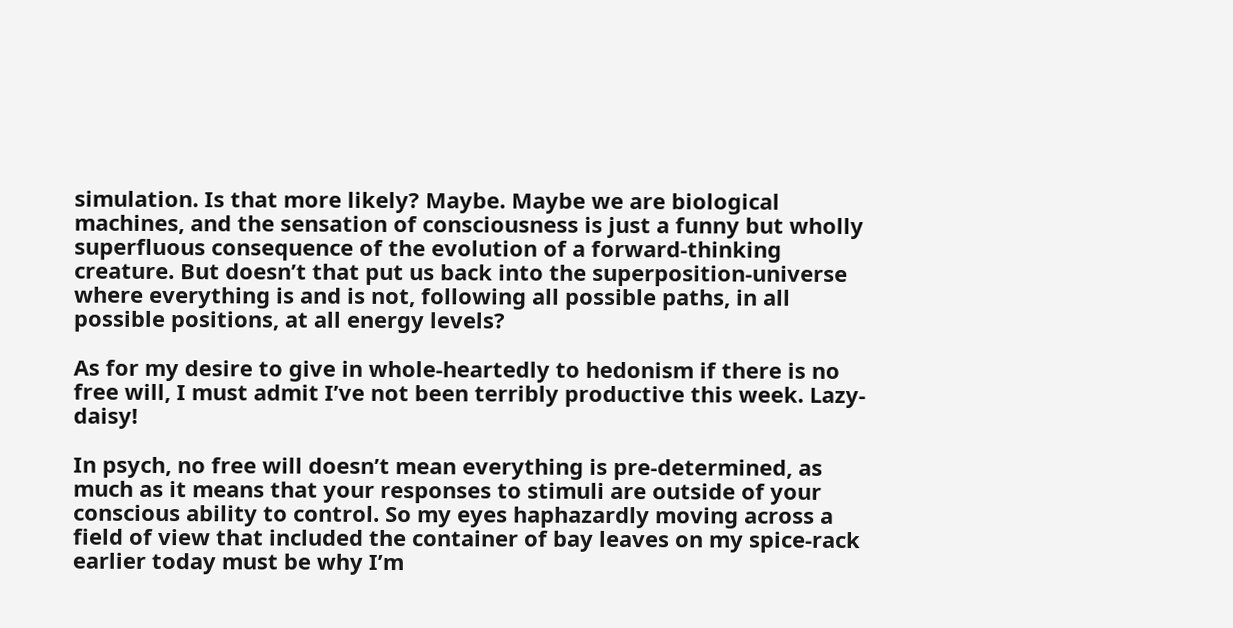simulation. Is that more likely? Maybe. Maybe we are biological machines, and the sensation of consciousness is just a funny but wholly superfluous consequence of the evolution of a forward-thinking creature. But doesn’t that put us back into the superposition-universe where everything is and is not, following all possible paths, in all possible positions, at all energy levels?

As for my desire to give in whole-heartedly to hedonism if there is no free will, I must admit I’ve not been terribly productive this week. Lazy-daisy!

In psych, no free will doesn’t mean everything is pre-determined, as much as it means that your responses to stimuli are outside of your conscious ability to control. So my eyes haphazardly moving across a field of view that included the container of bay leaves on my spice-rack earlier today must be why I’m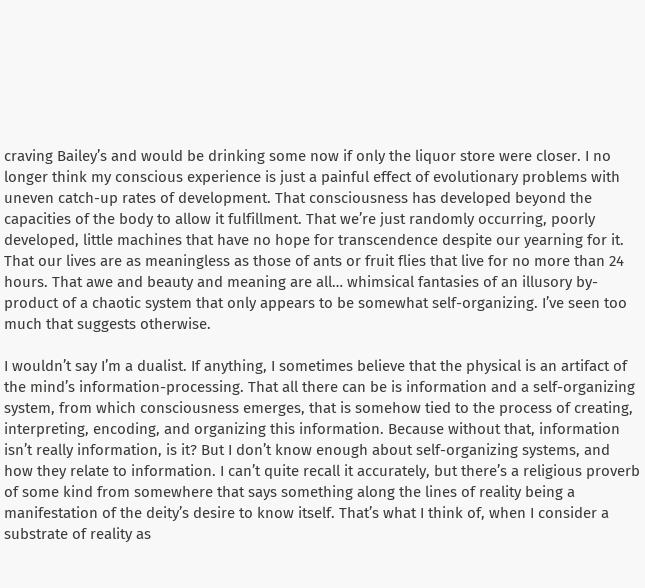craving Bailey’s and would be drinking some now if only the liquor store were closer. I no longer think my conscious experience is just a painful effect of evolutionary problems with uneven catch-up rates of development. That consciousness has developed beyond the capacities of the body to allow it fulfillment. That we’re just randomly occurring, poorly developed, little machines that have no hope for transcendence despite our yearning for it. That our lives are as meaningless as those of ants or fruit flies that live for no more than 24 hours. That awe and beauty and meaning are all… whimsical fantasies of an illusory by-product of a chaotic system that only appears to be somewhat self-organizing. I’ve seen too much that suggests otherwise.

I wouldn’t say I’m a dualist. If anything, I sometimes believe that the physical is an artifact of the mind’s information-processing. That all there can be is information and a self-organizing system, from which consciousness emerges, that is somehow tied to the process of creating, interpreting, encoding, and organizing this information. Because without that, information isn’t really information, is it? But I don’t know enough about self-organizing systems, and how they relate to information. I can’t quite recall it accurately, but there’s a religious proverb of some kind from somewhere that says something along the lines of reality being a manifestation of the deity’s desire to know itself. That’s what I think of, when I consider a substrate of reality as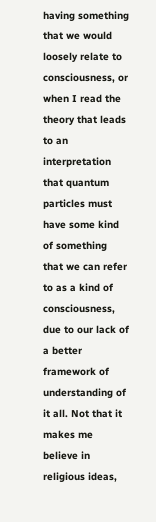having something that we would loosely relate to consciousness, or when I read the theory that leads to an interpretation that quantum particles must have some kind of something that we can refer to as a kind of consciousness, due to our lack of a better framework of understanding of it all. Not that it makes me believe in religious ideas,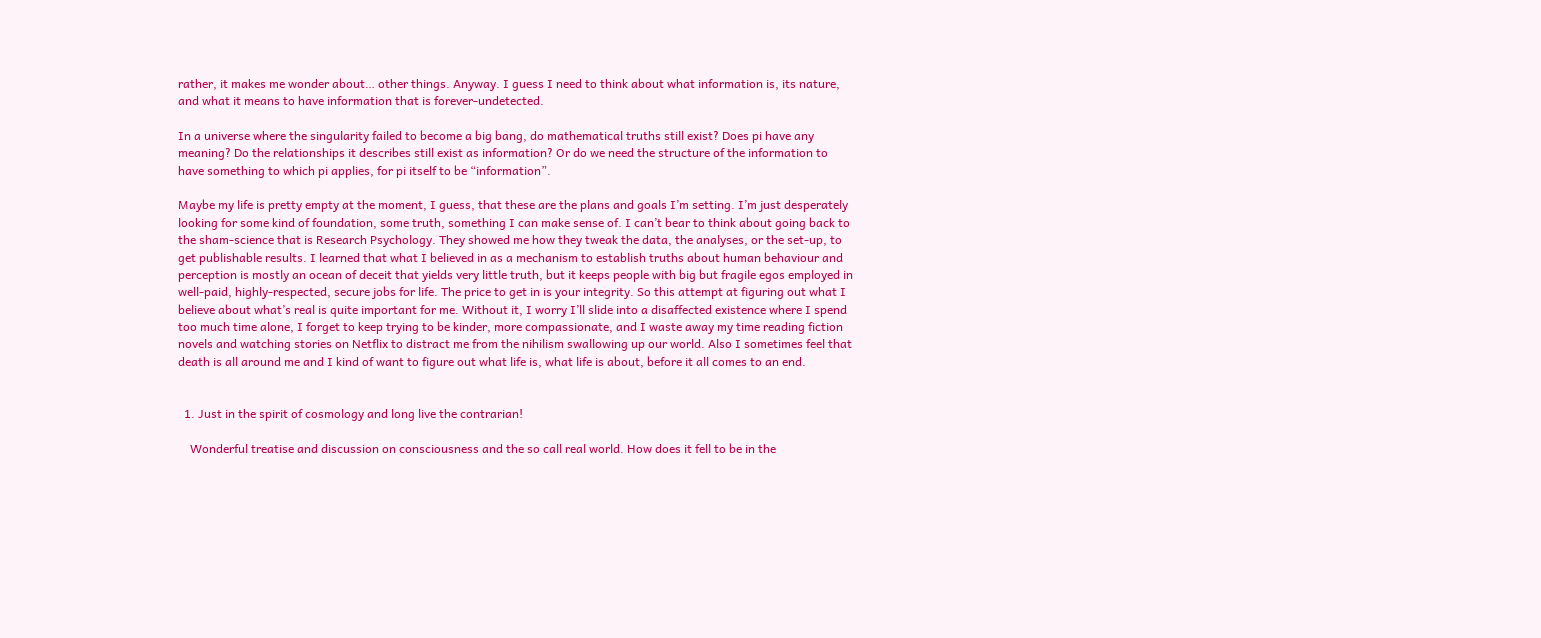rather, it makes me wonder about… other things. Anyway. I guess I need to think about what information is, its nature, and what it means to have information that is forever-undetected.

In a universe where the singularity failed to become a big bang, do mathematical truths still exist? Does pi have any meaning? Do the relationships it describes still exist as information? Or do we need the structure of the information to have something to which pi applies, for pi itself to be “information”.

Maybe my life is pretty empty at the moment, I guess, that these are the plans and goals I’m setting. I’m just desperately looking for some kind of foundation, some truth, something I can make sense of. I can’t bear to think about going back to the sham-science that is Research Psychology. They showed me how they tweak the data, the analyses, or the set-up, to get publishable results. I learned that what I believed in as a mechanism to establish truths about human behaviour and perception is mostly an ocean of deceit that yields very little truth, but it keeps people with big but fragile egos employed in well-paid, highly-respected, secure jobs for life. The price to get in is your integrity. So this attempt at figuring out what I believe about what’s real is quite important for me. Without it, I worry I’ll slide into a disaffected existence where I spend too much time alone, I forget to keep trying to be kinder, more compassionate, and I waste away my time reading fiction novels and watching stories on Netflix to distract me from the nihilism swallowing up our world. Also I sometimes feel that death is all around me and I kind of want to figure out what life is, what life is about, before it all comes to an end.


  1. Just in the spirit of cosmology and long live the contrarian!

    Wonderful treatise and discussion on consciousness and the so call real world. How does it fell to be in the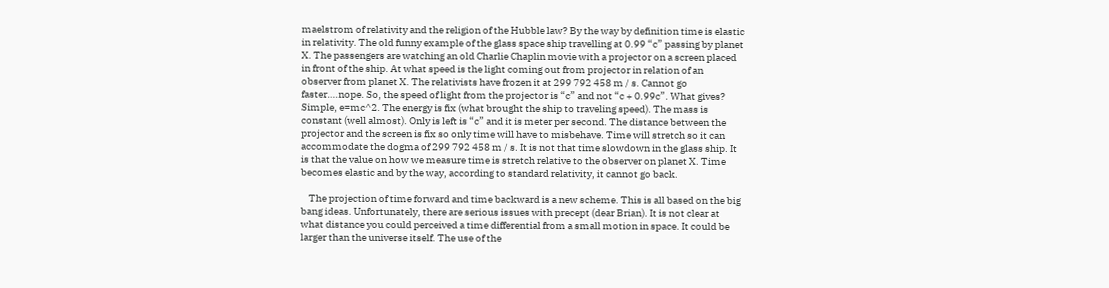maelstrom of relativity and the religion of the Hubble law? By the way by definition time is elastic in relativity. The old funny example of the glass space ship travelling at 0.99 “c” passing by planet X. The passengers are watching an old Charlie Chaplin movie with a projector on a screen placed in front of the ship. At what speed is the light coming out from projector in relation of an observer from planet X. The relativists have frozen it at 299 792 458 m / s. Cannot go faster….nope. So, the speed of light from the projector is “c” and not “c + 0.99c”. What gives? Simple, e=mc^2. The energy is fix (what brought the ship to traveling speed). The mass is constant (well almost). Only is left is “c” and it is meter per second. The distance between the projector and the screen is fix so only time will have to misbehave. Time will stretch so it can accommodate the dogma of 299 792 458 m / s. It is not that time slowdown in the glass ship. It is that the value on how we measure time is stretch relative to the observer on planet X. Time becomes elastic and by the way, according to standard relativity, it cannot go back.

    The projection of time forward and time backward is a new scheme. This is all based on the big bang ideas. Unfortunately, there are serious issues with precept (dear Brian). It is not clear at what distance you could perceived a time differential from a small motion in space. It could be larger than the universe itself. The use of the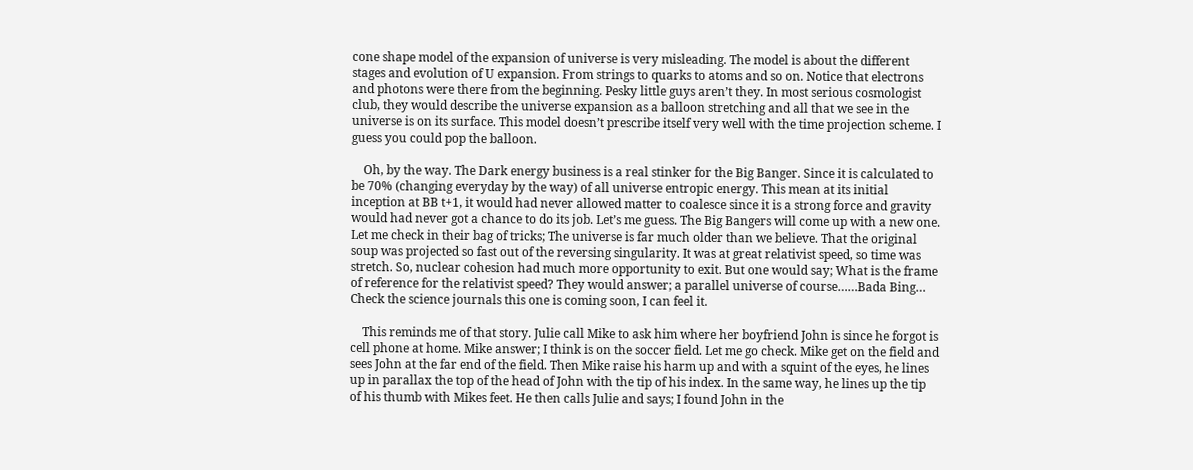cone shape model of the expansion of universe is very misleading. The model is about the different stages and evolution of U expansion. From strings to quarks to atoms and so on. Notice that electrons and photons were there from the beginning. Pesky little guys aren’t they. In most serious cosmologist club, they would describe the universe expansion as a balloon stretching and all that we see in the universe is on its surface. This model doesn’t prescribe itself very well with the time projection scheme. I guess you could pop the balloon.

    Oh, by the way. The Dark energy business is a real stinker for the Big Banger. Since it is calculated to be 70% (changing everyday by the way) of all universe entropic energy. This mean at its initial inception at BB t+1, it would had never allowed matter to coalesce since it is a strong force and gravity would had never got a chance to do its job. Let’s me guess. The Big Bangers will come up with a new one. Let me check in their bag of tricks; The universe is far much older than we believe. That the original soup was projected so fast out of the reversing singularity. It was at great relativist speed, so time was stretch. So, nuclear cohesion had much more opportunity to exit. But one would say; What is the frame of reference for the relativist speed? They would answer; a parallel universe of course……Bada Bing… Check the science journals this one is coming soon, I can feel it.

    This reminds me of that story. Julie call Mike to ask him where her boyfriend John is since he forgot is cell phone at home. Mike answer; I think is on the soccer field. Let me go check. Mike get on the field and sees John at the far end of the field. Then Mike raise his harm up and with a squint of the eyes, he lines up in parallax the top of the head of John with the tip of his index. In the same way, he lines up the tip of his thumb with Mikes feet. He then calls Julie and says; I found John in the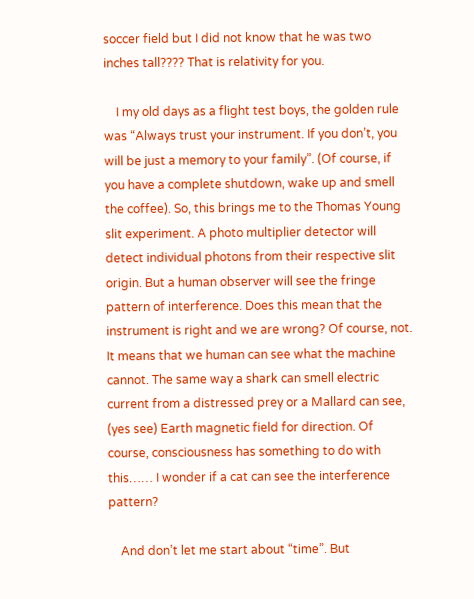soccer field but I did not know that he was two inches tall???? That is relativity for you.

    I my old days as a flight test boys, the golden rule was “Always trust your instrument. If you don’t, you will be just a memory to your family”. (Of course, if you have a complete shutdown, wake up and smell the coffee). So, this brings me to the Thomas Young slit experiment. A photo multiplier detector will detect individual photons from their respective slit origin. But a human observer will see the fringe pattern of interference. Does this mean that the instrument is right and we are wrong? Of course, not. It means that we human can see what the machine cannot. The same way a shark can smell electric current from a distressed prey or a Mallard can see, (yes see) Earth magnetic field for direction. Of course, consciousness has something to do with this…… I wonder if a cat can see the interference pattern?

    And don’t let me start about “time”. But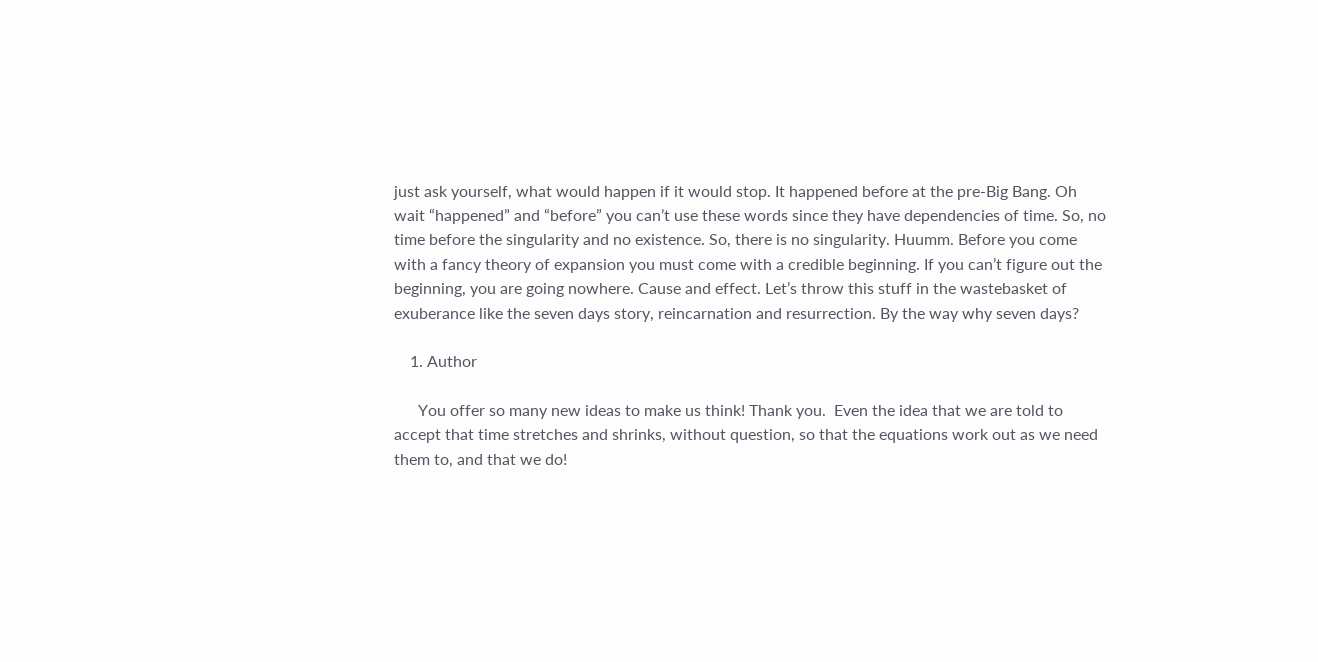just ask yourself, what would happen if it would stop. It happened before at the pre-Big Bang. Oh wait “happened” and “before” you can’t use these words since they have dependencies of time. So, no time before the singularity and no existence. So, there is no singularity. Huumm. Before you come with a fancy theory of expansion you must come with a credible beginning. If you can’t figure out the beginning, you are going nowhere. Cause and effect. Let’s throw this stuff in the wastebasket of exuberance like the seven days story, reincarnation and resurrection. By the way why seven days?

    1. Author

      You offer so many new ideas to make us think! Thank you.  Even the idea that we are told to accept that time stretches and shrinks, without question, so that the equations work out as we need them to, and that we do!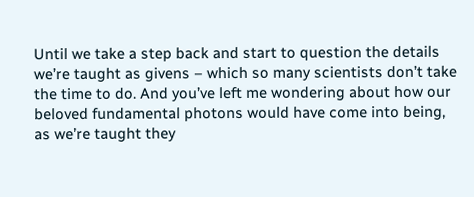Until we take a step back and start to question the details we’re taught as givens – which so many scientists don’t take the time to do. And you’ve left me wondering about how our beloved fundamental photons would have come into being, as we’re taught they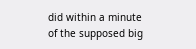did within a minute of the supposed big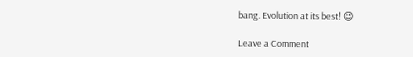bang. Evolution at its best! 😉

Leave a Comment